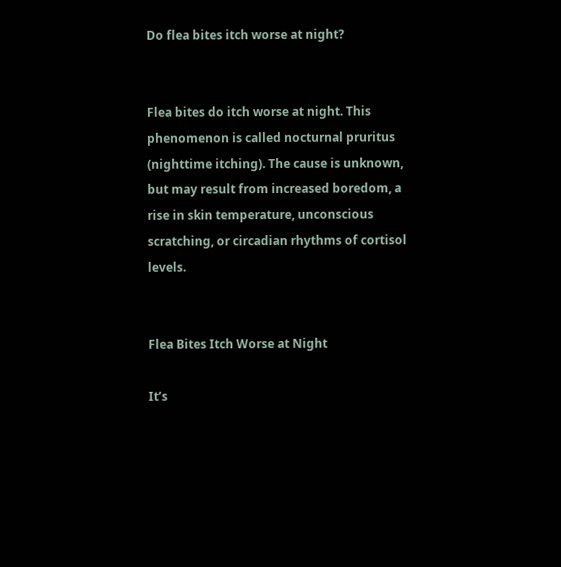Do flea bites itch worse at night?


Flea bites do itch worse at night. This phenomenon is called nocturnal pruritus (nighttime itching). The cause is unknown, but may result from increased boredom, a rise in skin temperature, unconscious scratching, or circadian rhythms of cortisol levels.


Flea Bites Itch Worse at Night

It’s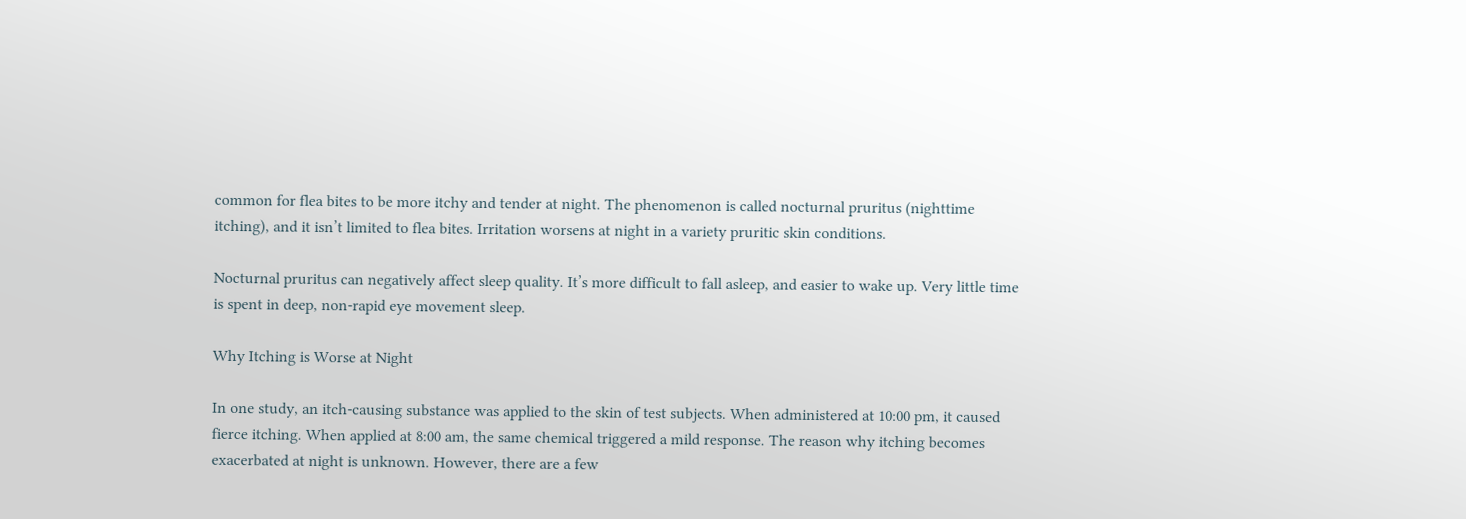common for flea bites to be more itchy and tender at night. The phenomenon is called nocturnal pruritus (nighttime itching), and it isn’t limited to flea bites. Irritation worsens at night in a variety pruritic skin conditions.

Nocturnal pruritus can negatively affect sleep quality. It’s more difficult to fall asleep, and easier to wake up. Very little time is spent in deep, non-rapid eye movement sleep.

Why Itching is Worse at Night

In one study, an itch-causing substance was applied to the skin of test subjects. When administered at 10:00 pm, it caused fierce itching. When applied at 8:00 am, the same chemical triggered a mild response. The reason why itching becomes exacerbated at night is unknown. However, there are a few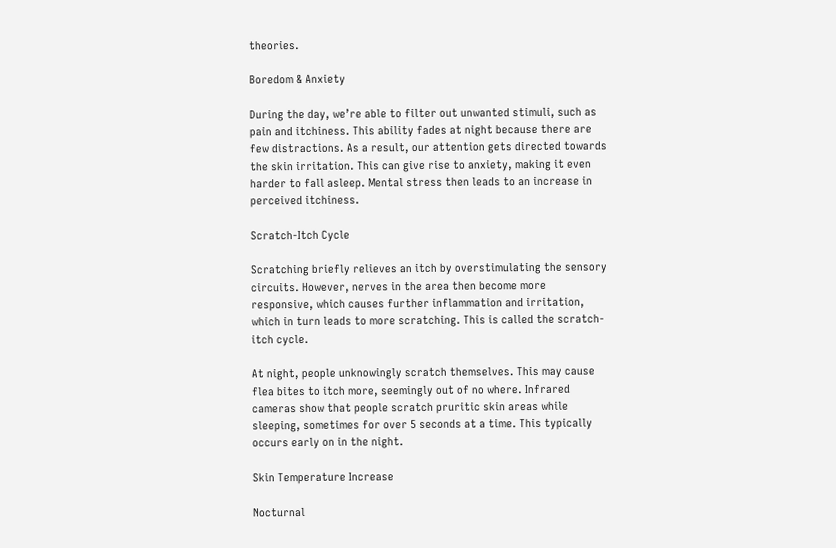theories.

Boredom & Anxiety

During the day, we’re able to filter out unwanted stimuli, such as pain and itchiness. This ability fades at night because there are few distractions. As a result, our attention gets directed towards the skin irritation. This can give rise to anxiety, making it even harder to fall asleep. Mental stress then leads to an increase in perceived itchiness.

Scratch-Itch Cycle

Scratching briefly relieves an itch by overstimulating the sensory circuits. However, nerves in the area then become more responsive, which causes further inflammation and irritation, which in turn leads to more scratching. This is called the scratch-itch cycle.

At night, people unknowingly scratch themselves. This may cause flea bites to itch more, seemingly out of no where. Infrared cameras show that people scratch pruritic skin areas while sleeping, sometimes for over 5 seconds at a time. This typically occurs early on in the night.

Skin Temperature Increase

Nocturnal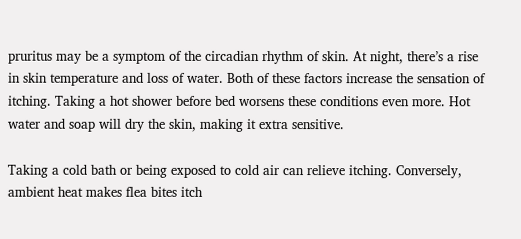pruritus may be a symptom of the circadian rhythm of skin. At night, there’s a rise in skin temperature and loss of water. Both of these factors increase the sensation of itching. Taking a hot shower before bed worsens these conditions even more. Hot water and soap will dry the skin, making it extra sensitive.

Taking a cold bath or being exposed to cold air can relieve itching. Conversely, ambient heat makes flea bites itch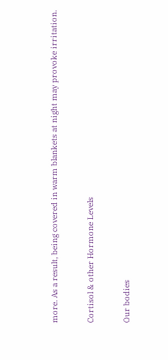more. As a result, being covered in warm blankets at night may provoke irritation.

Cortisol & other Hormone Levels

Our bodies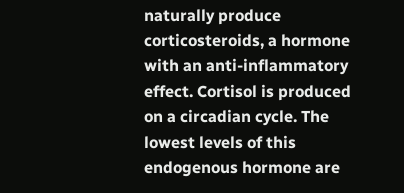naturally produce corticosteroids, a hormone with an anti-inflammatory effect. Cortisol is produced on a circadian cycle. The lowest levels of this endogenous hormone are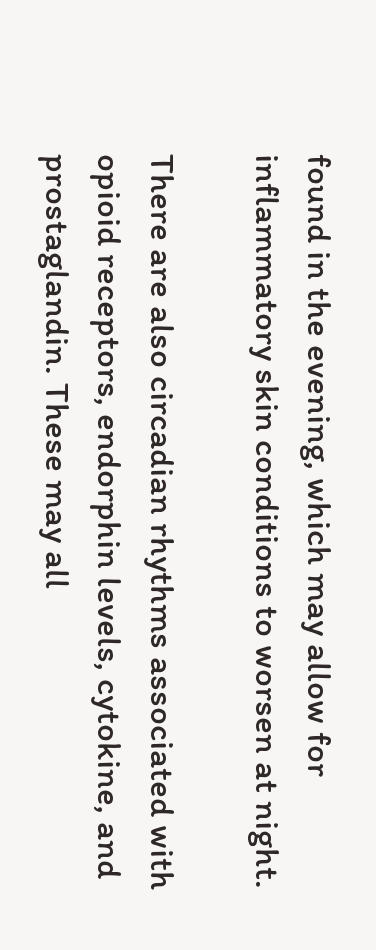found in the evening, which may allow for inflammatory skin conditions to worsen at night.

There are also circadian rhythms associated with opioid receptors, endorphin levels, cytokine, and prostaglandin. These may all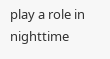play a role in nighttime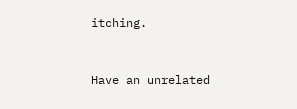itching.


Have an unrelated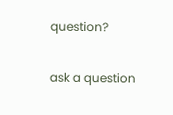question?

ask a question